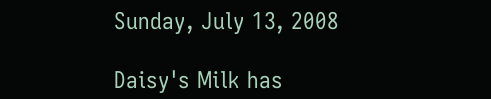Sunday, July 13, 2008

Daisy's Milk has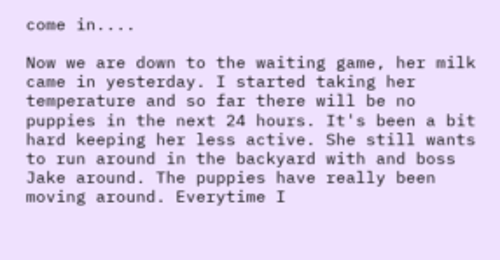come in....

Now we are down to the waiting game, her milk came in yesterday. I started taking her temperature and so far there will be no puppies in the next 24 hours. It's been a bit hard keeping her less active. She still wants to run around in the backyard with and boss Jake around. The puppies have really been moving around. Everytime I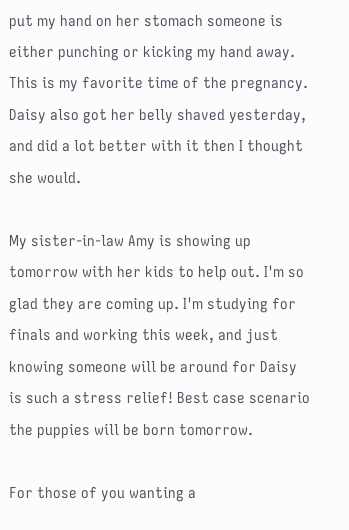put my hand on her stomach someone is either punching or kicking my hand away. This is my favorite time of the pregnancy. Daisy also got her belly shaved yesterday, and did a lot better with it then I thought she would.

My sister-in-law Amy is showing up tomorrow with her kids to help out. I'm so glad they are coming up. I'm studying for finals and working this week, and just knowing someone will be around for Daisy is such a stress relief! Best case scenario the puppies will be born tomorrow.

For those of you wanting a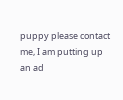puppy please contact me, I am putting up an ad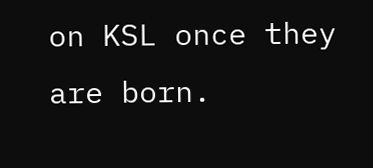on KSL once they are born.